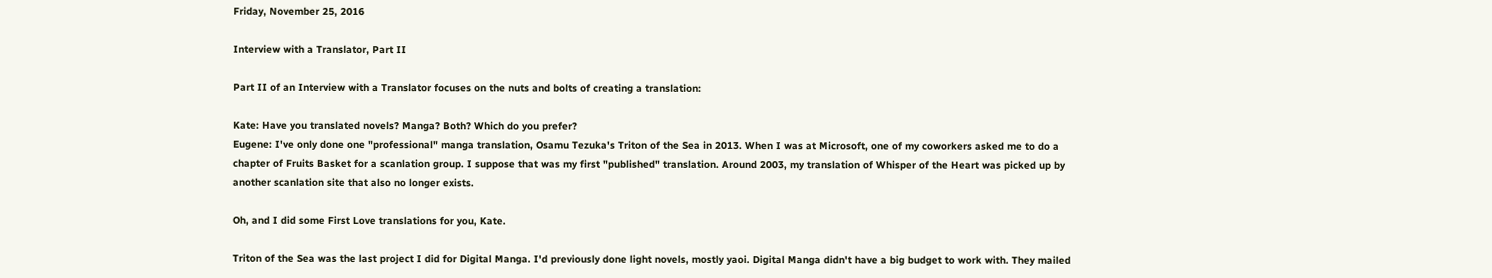Friday, November 25, 2016

Interview with a Translator, Part II

Part II of an Interview with a Translator focuses on the nuts and bolts of creating a translation:

Kate: Have you translated novels? Manga? Both? Which do you prefer?
Eugene: I've only done one "professional" manga translation, Osamu Tezuka's Triton of the Sea in 2013. When I was at Microsoft, one of my coworkers asked me to do a chapter of Fruits Basket for a scanlation group. I suppose that was my first "published" translation. Around 2003, my translation of Whisper of the Heart was picked up by another scanlation site that also no longer exists.

Oh, and I did some First Love translations for you, Kate.

Triton of the Sea was the last project I did for Digital Manga. I'd previously done light novels, mostly yaoi. Digital Manga didn't have a big budget to work with. They mailed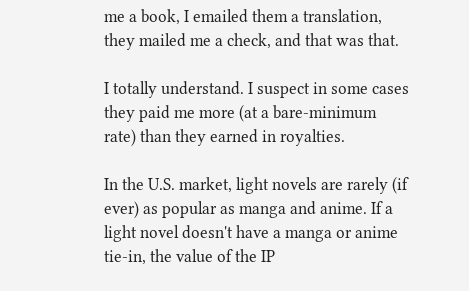me a book, I emailed them a translation, they mailed me a check, and that was that.

I totally understand. I suspect in some cases they paid me more (at a bare-minimum rate) than they earned in royalties.

In the U.S. market, light novels are rarely (if ever) as popular as manga and anime. If a light novel doesn't have a manga or anime tie-in, the value of the IP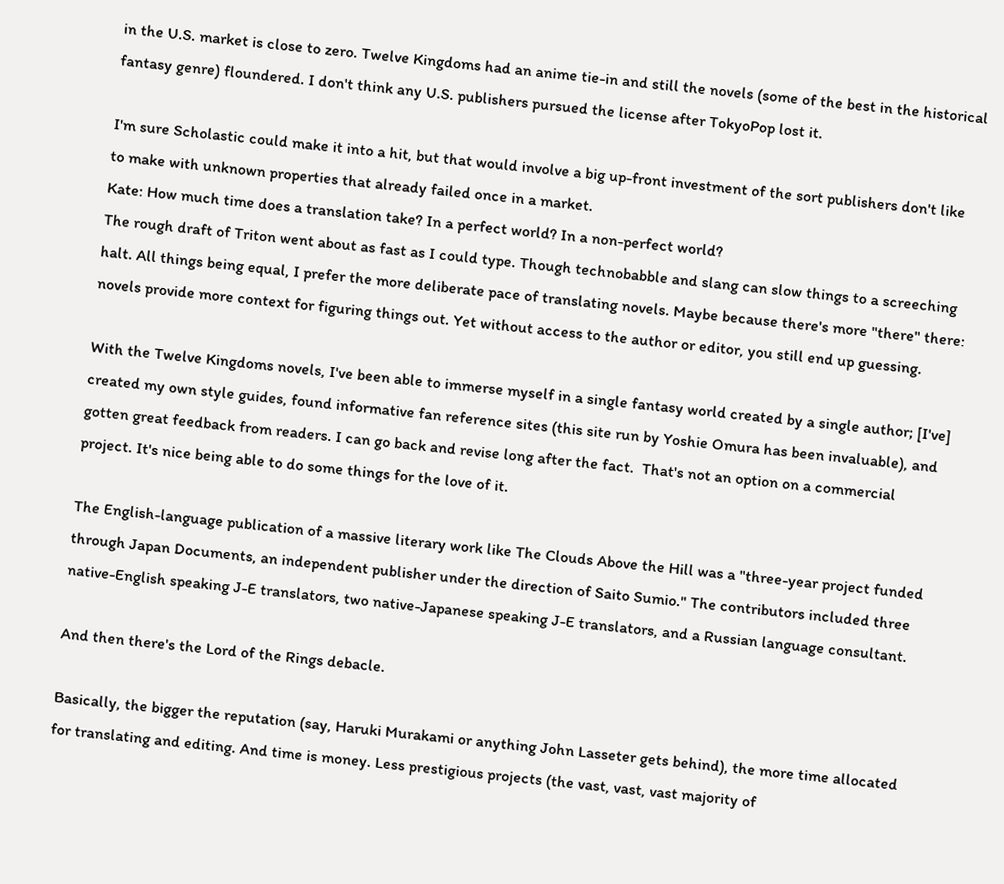in the U.S. market is close to zero. Twelve Kingdoms had an anime tie-in and still the novels (some of the best in the historical fantasy genre) floundered. I don't think any U.S. publishers pursued the license after TokyoPop lost it.

I'm sure Scholastic could make it into a hit, but that would involve a big up-front investment of the sort publishers don't like to make with unknown properties that already failed once in a market.
Kate: How much time does a translation take? In a perfect world? In a non-perfect world?
The rough draft of Triton went about as fast as I could type. Though technobabble and slang can slow things to a screeching halt. All things being equal, I prefer the more deliberate pace of translating novels. Maybe because there's more "there" there: novels provide more context for figuring things out. Yet without access to the author or editor, you still end up guessing.

With the Twelve Kingdoms novels, I've been able to immerse myself in a single fantasy world created by a single author; [I've] created my own style guides, found informative fan reference sites (this site run by Yoshie Omura has been invaluable), and gotten great feedback from readers. I can go back and revise long after the fact.  That's not an option on a commercial project. It's nice being able to do some things for the love of it.

The English-language publication of a massive literary work like The Clouds Above the Hill was a "three-year project funded through Japan Documents, an independent publisher under the direction of Saito Sumio." The contributors included three native-English speaking J-E translators, two native-Japanese speaking J-E translators, and a Russian language consultant.

And then there's the Lord of the Rings debacle.

Basically, the bigger the reputation (say, Haruki Murakami or anything John Lasseter gets behind), the more time allocated for translating and editing. And time is money. Less prestigious projects (the vast, vast, vast majority of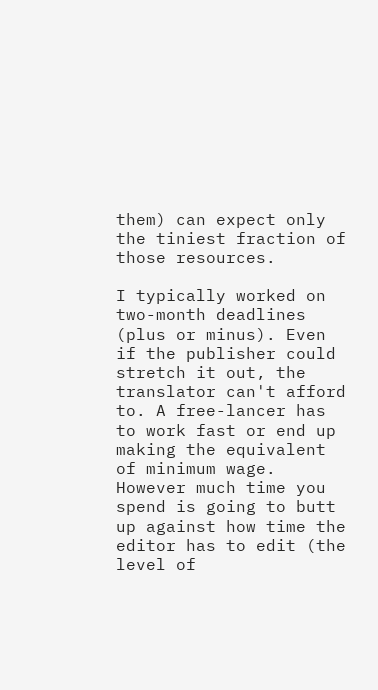them) can expect only the tiniest fraction of those resources.

I typically worked on two-month deadlines (plus or minus). Even if the publisher could stretch it out, the translator can't afford to. A free-lancer has to work fast or end up making the equivalent of minimum wage. However much time you spend is going to butt up against how time the editor has to edit (the level of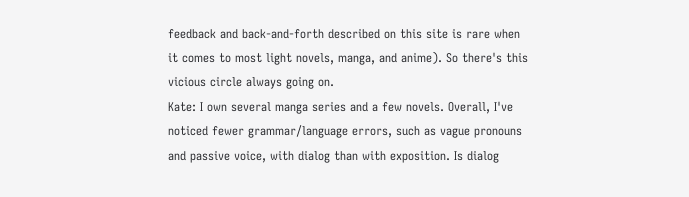feedback and back-and-forth described on this site is rare when it comes to most light novels, manga, and anime). So there's this vicious circle always going on.
Kate: I own several manga series and a few novels. Overall, I've noticed fewer grammar/language errors, such as vague pronouns and passive voice, with dialog than with exposition. Is dialog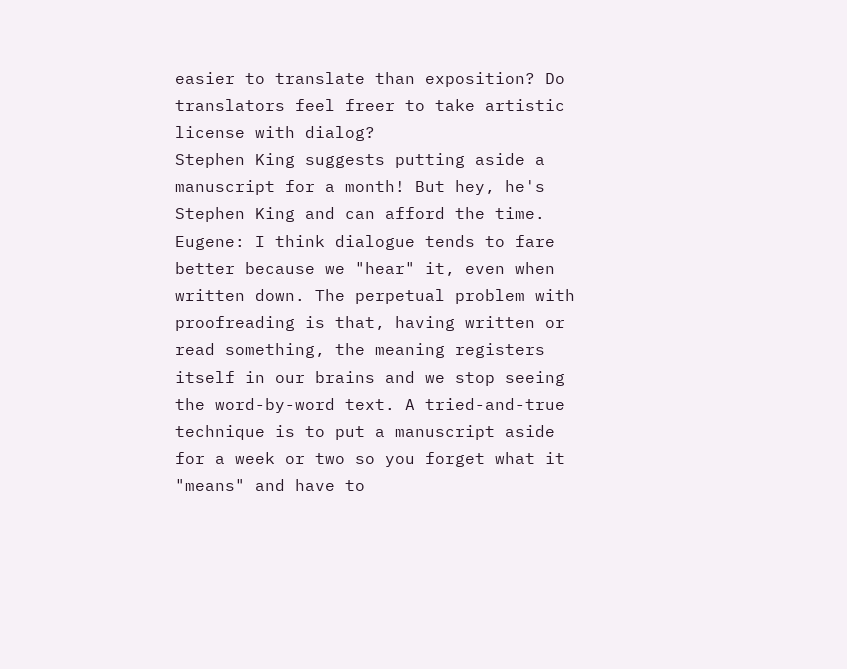easier to translate than exposition? Do translators feel freer to take artistic license with dialog?
Stephen King suggests putting aside a
manuscript for a month! But hey, he's
Stephen King and can afford the time.
Eugene: I think dialogue tends to fare better because we "hear" it, even when written down. The perpetual problem with proofreading is that, having written or read something, the meaning registers itself in our brains and we stop seeing the word-by-word text. A tried-and-true technique is to put a manuscript aside for a week or two so you forget what it "means" and have to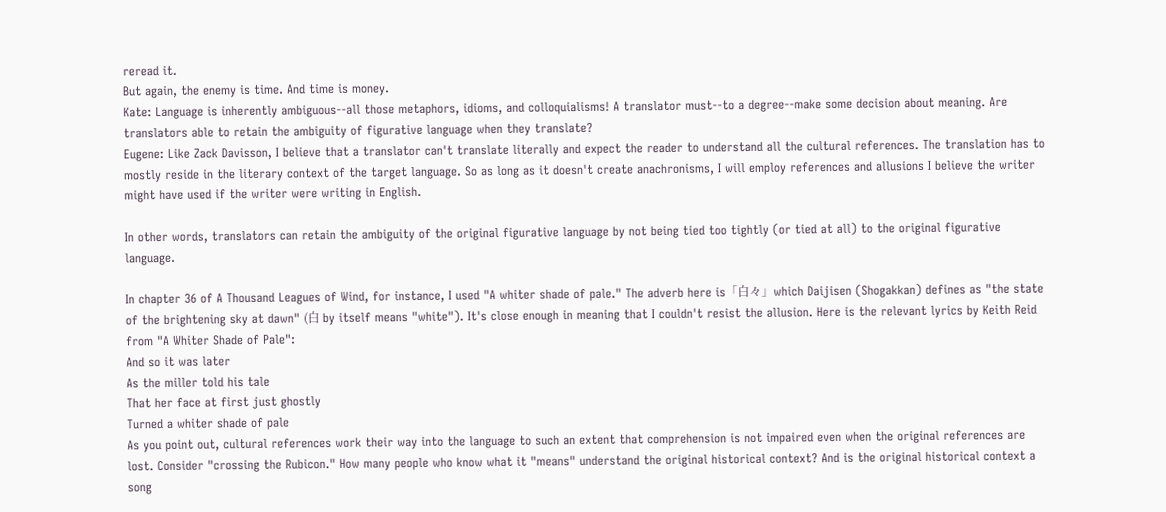reread it.
But again, the enemy is time. And time is money.
Kate: Language is inherently ambiguous--all those metaphors, idioms, and colloquialisms! A translator must--to a degree--make some decision about meaning. Are translators able to retain the ambiguity of figurative language when they translate?
Eugene: Like Zack Davisson, I believe that a translator can't translate literally and expect the reader to understand all the cultural references. The translation has to mostly reside in the literary context of the target language. So as long as it doesn't create anachronisms, I will employ references and allusions I believe the writer might have used if the writer were writing in English.

In other words, translators can retain the ambiguity of the original figurative language by not being tied too tightly (or tied at all) to the original figurative language.

In chapter 36 of A Thousand Leagues of Wind, for instance, I used "A whiter shade of pale." The adverb here is「白々」which Daijisen (Shogakkan) defines as "the state of the brightening sky at dawn" (白 by itself means "white"). It's close enough in meaning that I couldn't resist the allusion. Here is the relevant lyrics by Keith Reid from "A Whiter Shade of Pale":
And so it was later
As the miller told his tale
That her face at first just ghostly
Turned a whiter shade of pale
As you point out, cultural references work their way into the language to such an extent that comprehension is not impaired even when the original references are lost. Consider "crossing the Rubicon." How many people who know what it "means" understand the original historical context? And is the original historical context a song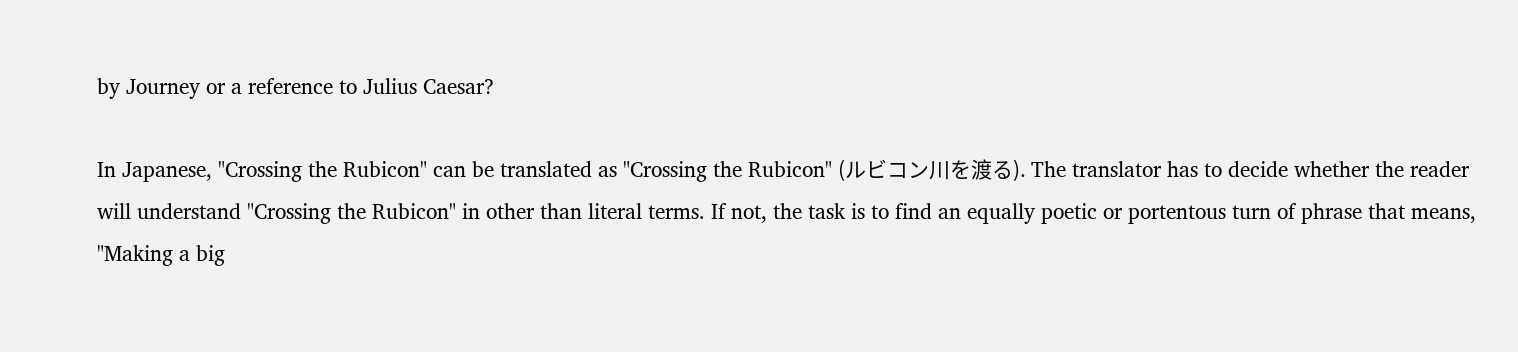by Journey or a reference to Julius Caesar?

In Japanese, "Crossing the Rubicon" can be translated as "Crossing the Rubicon" (ルビコン川を渡る). The translator has to decide whether the reader will understand "Crossing the Rubicon" in other than literal terms. If not, the task is to find an equally poetic or portentous turn of phrase that means, "Making a big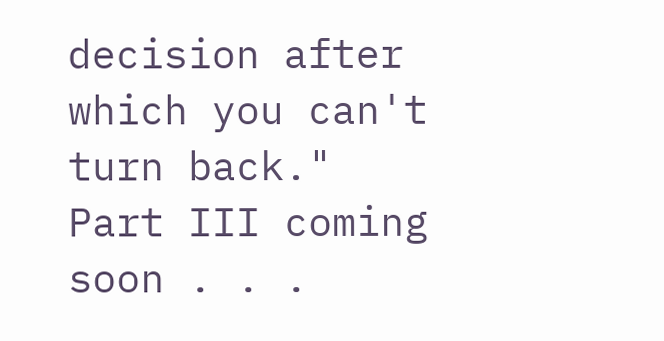decision after which you can't turn back."
Part III coming soon . . .